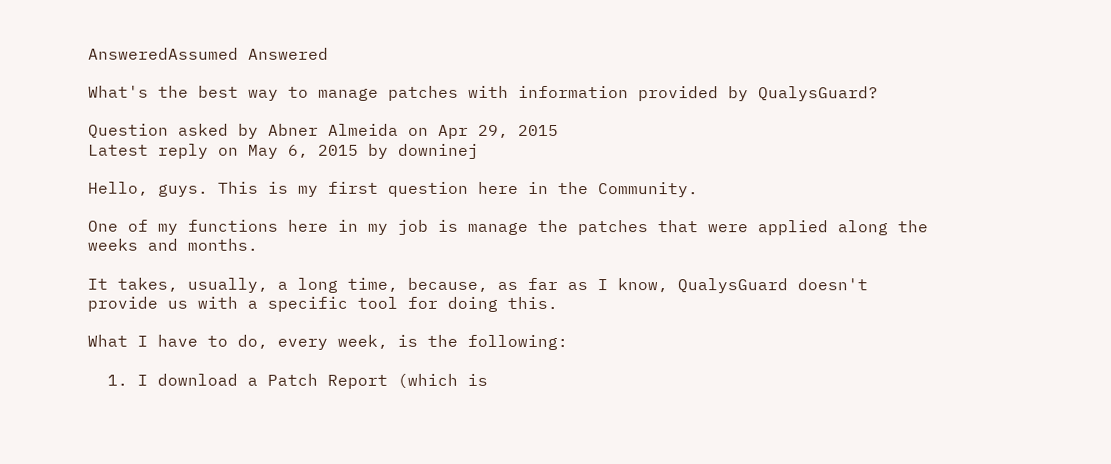AnsweredAssumed Answered

What's the best way to manage patches with information provided by QualysGuard?

Question asked by Abner Almeida on Apr 29, 2015
Latest reply on May 6, 2015 by downinej

Hello, guys. This is my first question here in the Community.

One of my functions here in my job is manage the patches that were applied along the weeks and months.

It takes, usually, a long time, because, as far as I know, QualysGuard doesn't provide us with a specific tool for doing this.

What I have to do, every week, is the following:

  1. I download a Patch Report (which is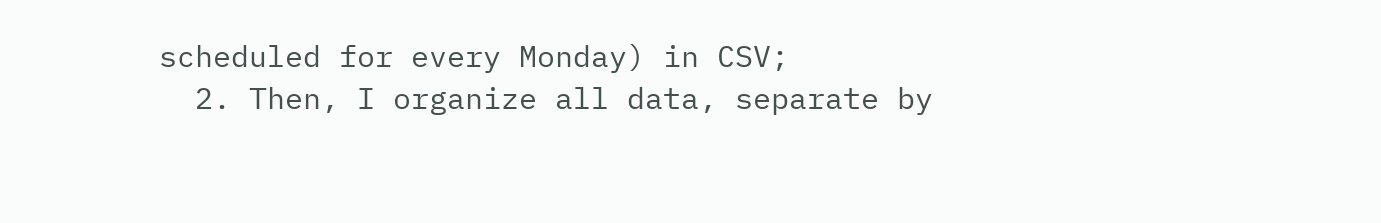scheduled for every Monday) in CSV;
  2. Then, I organize all data, separate by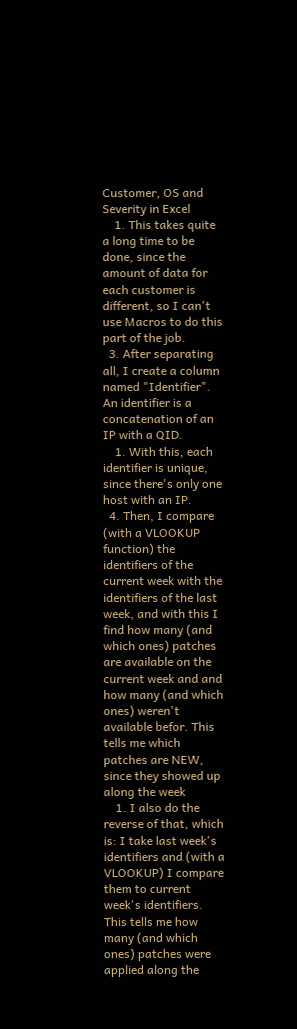Customer, OS and Severity in Excel
    1. This takes quite a long time to be done, since the amount of data for each customer is different, so I can't use Macros to do this part of the job.
  3. After separating all, I create a column named "Identifier". An identifier is a concatenation of an IP with a QID.
    1. With this, each identifier is unique, since there's only one host with an IP.
  4. Then, I compare (with a VLOOKUP function) the identifiers of the current week with the identifiers of the last week, and with this I find how many (and which ones) patches are available on the current week and and how many (and which ones) weren't available befor. This tells me which patches are NEW, since they showed up along the week
    1. I also do the reverse of that, which is: I take last week's identifiers and (with a VLOOKUP) I compare them to current week's identifiers. This tells me how many (and which ones) patches were applied along the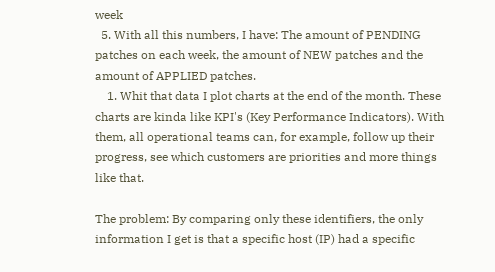week
  5. With all this numbers, I have: The amount of PENDING patches on each week, the amount of NEW patches and the amount of APPLIED patches.
    1. Whit that data I plot charts at the end of the month. These charts are kinda like KPI's (Key Performance Indicators). With them, all operational teams can, for example, follow up their progress, see which customers are priorities and more things like that.

The problem: By comparing only these identifiers, the only information I get is that a specific host (IP) had a specific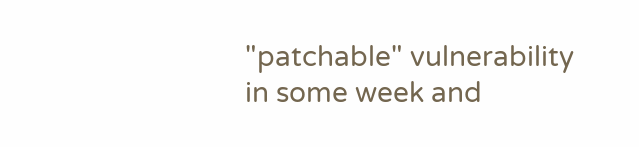"patchable" vulnerability in some week and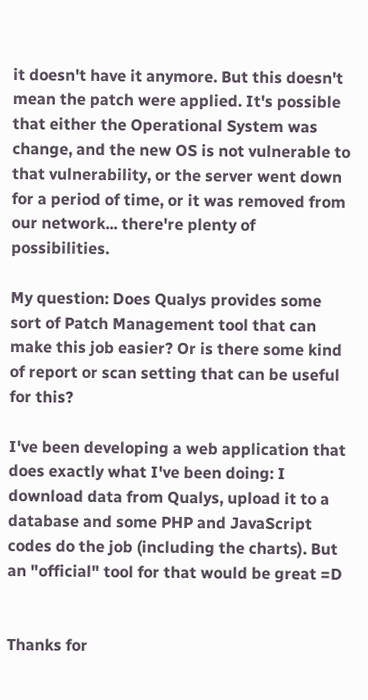it doesn't have it anymore. But this doesn't mean the patch were applied. It's possible that either the Operational System was change, and the new OS is not vulnerable to that vulnerability, or the server went down for a period of time, or it was removed from our network... there're plenty of possibilities.

My question: Does Qualys provides some sort of Patch Management tool that can make this job easier? Or is there some kind of report or scan setting that can be useful for this?

I've been developing a web application that does exactly what I've been doing: I download data from Qualys, upload it to a database and some PHP and JavaScript codes do the job (including the charts). But an "official" tool for that would be great =D


Thanks for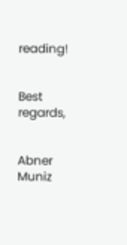reading!


Best regards,


Abner Muniz